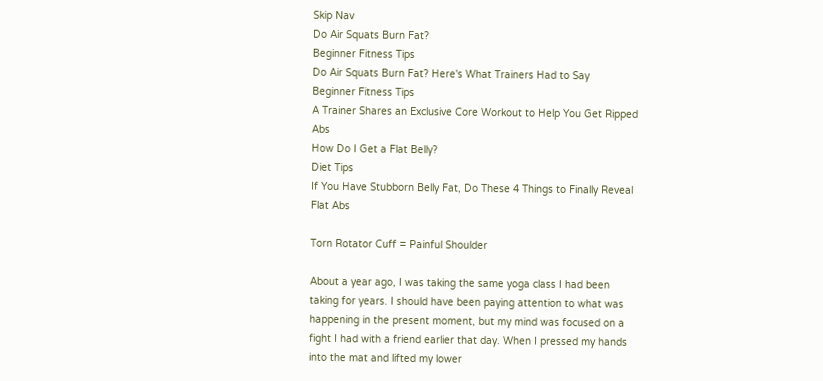Skip Nav
Do Air Squats Burn Fat?
Beginner Fitness Tips
Do Air Squats Burn Fat? Here's What Trainers Had to Say
Beginner Fitness Tips
A Trainer Shares an Exclusive Core Workout to Help You Get Ripped Abs
How Do I Get a Flat Belly?
Diet Tips
If You Have Stubborn Belly Fat, Do These 4 Things to Finally Reveal Flat Abs

Torn Rotator Cuff = Painful Shoulder

About a year ago, I was taking the same yoga class I had been taking for years. I should have been paying attention to what was happening in the present moment, but my mind was focused on a fight I had with a friend earlier that day. When I pressed my hands into the mat and lifted my lower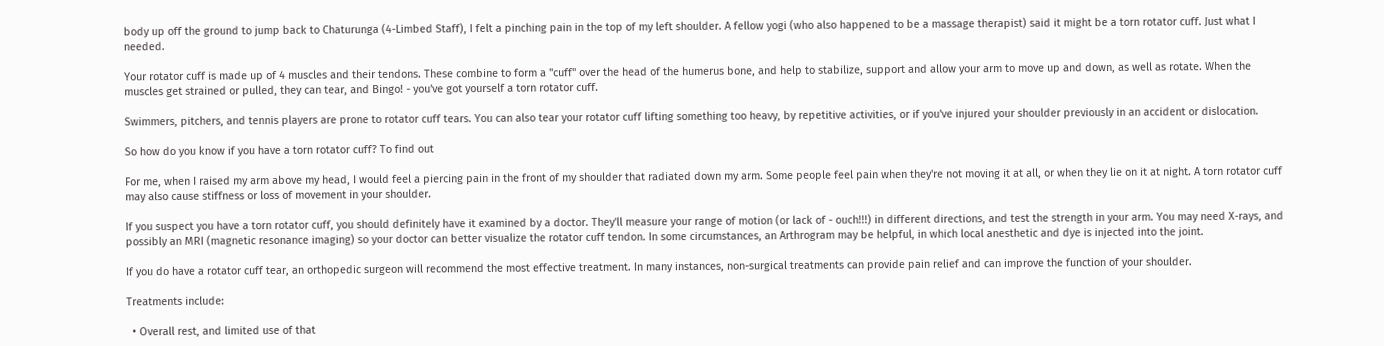body up off the ground to jump back to Chaturunga (4-Limbed Staff), I felt a pinching pain in the top of my left shoulder. A fellow yogi (who also happened to be a massage therapist) said it might be a torn rotator cuff. Just what I needed.

Your rotator cuff is made up of 4 muscles and their tendons. These combine to form a "cuff" over the head of the humerus bone, and help to stabilize, support and allow your arm to move up and down, as well as rotate. When the muscles get strained or pulled, they can tear, and Bingo! - you've got yourself a torn rotator cuff.

Swimmers, pitchers, and tennis players are prone to rotator cuff tears. You can also tear your rotator cuff lifting something too heavy, by repetitive activities, or if you've injured your shoulder previously in an accident or dislocation.

So how do you know if you have a torn rotator cuff? To find out

For me, when I raised my arm above my head, I would feel a piercing pain in the front of my shoulder that radiated down my arm. Some people feel pain when they're not moving it at all, or when they lie on it at night. A torn rotator cuff may also cause stiffness or loss of movement in your shoulder.

If you suspect you have a torn rotator cuff, you should definitely have it examined by a doctor. They'll measure your range of motion (or lack of - ouch!!!) in different directions, and test the strength in your arm. You may need X-rays, and possibly an MRI (magnetic resonance imaging) so your doctor can better visualize the rotator cuff tendon. In some circumstances, an Arthrogram may be helpful, in which local anesthetic and dye is injected into the joint.

If you do have a rotator cuff tear, an orthopedic surgeon will recommend the most effective treatment. In many instances, non-surgical treatments can provide pain relief and can improve the function of your shoulder.

Treatments include:

  • Overall rest, and limited use of that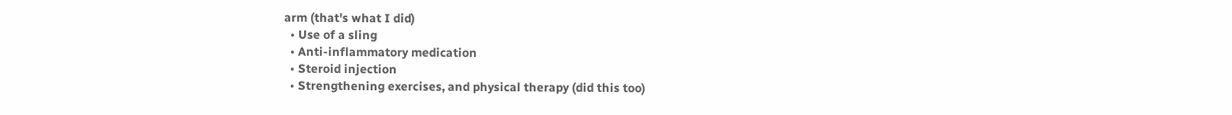arm (that's what I did)
  • Use of a sling
  • Anti-inflammatory medication
  • Steroid injection
  • Strengthening exercises, and physical therapy (did this too)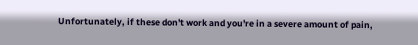Unfortunately, if these don't work and you're in a severe amount of pain,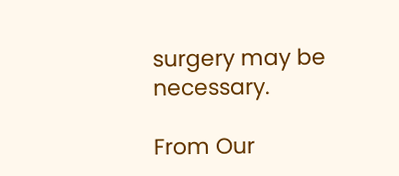surgery may be necessary.

From Our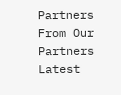Partners
From Our Partners
Latest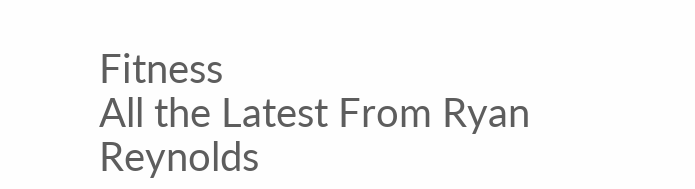Fitness
All the Latest From Ryan Reynolds